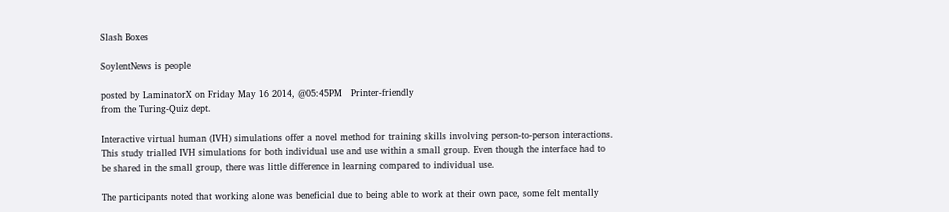Slash Boxes

SoylentNews is people

posted by LaminatorX on Friday May 16 2014, @05:45PM   Printer-friendly
from the Turing-Quiz dept.

Interactive virtual human (IVH) simulations offer a novel method for training skills involving person-to-person interactions. This study trialled IVH simulations for both individual use and use within a small group. Even though the interface had to be shared in the small group, there was little difference in learning compared to individual use.

The participants noted that working alone was beneficial due to being able to work at their own pace, some felt mentally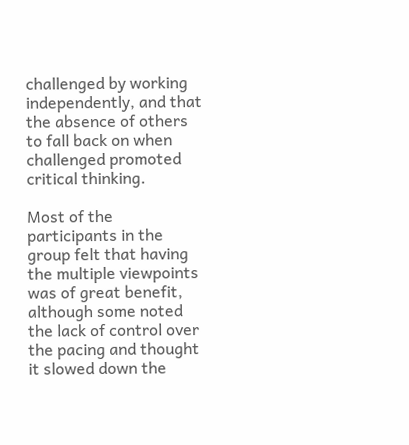challenged by working independently, and that the absence of others to fall back on when challenged promoted critical thinking.

Most of the participants in the group felt that having the multiple viewpoints was of great benefit, although some noted the lack of control over the pacing and thought it slowed down the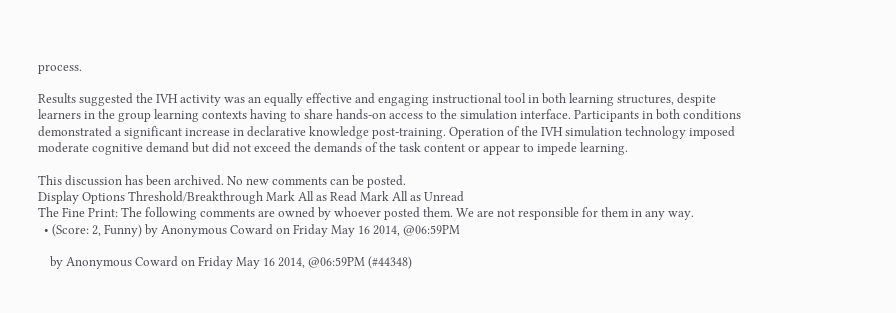process.

Results suggested the IVH activity was an equally effective and engaging instructional tool in both learning structures, despite learners in the group learning contexts having to share hands-on access to the simulation interface. Participants in both conditions demonstrated a significant increase in declarative knowledge post-training. Operation of the IVH simulation technology imposed moderate cognitive demand but did not exceed the demands of the task content or appear to impede learning.

This discussion has been archived. No new comments can be posted.
Display Options Threshold/Breakthrough Mark All as Read Mark All as Unread
The Fine Print: The following comments are owned by whoever posted them. We are not responsible for them in any way.
  • (Score: 2, Funny) by Anonymous Coward on Friday May 16 2014, @06:59PM

    by Anonymous Coward on Friday May 16 2014, @06:59PM (#44348)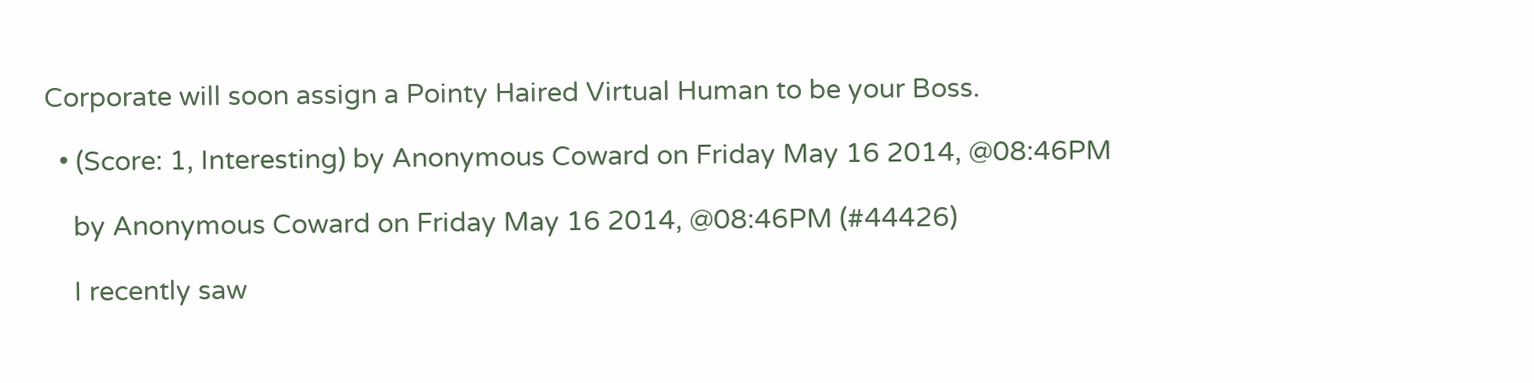Corporate will soon assign a Pointy Haired Virtual Human to be your Boss.

  • (Score: 1, Interesting) by Anonymous Coward on Friday May 16 2014, @08:46PM

    by Anonymous Coward on Friday May 16 2014, @08:46PM (#44426)

    I recently saw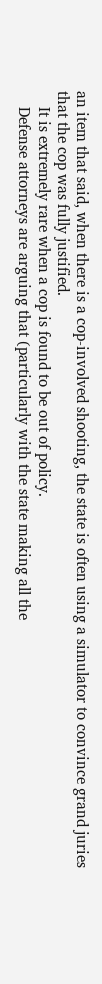an item that said, when there is a cop-involved shooting, the state is often using a simulator to convince grand juries that the cop was fully justified.
    It is extremely rare when a cop is found to be out of policy.
    Defense attorneys are arguing that (particularly with the state making all the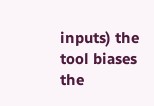inputs) the tool biases the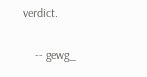verdict.

    -- gewg_